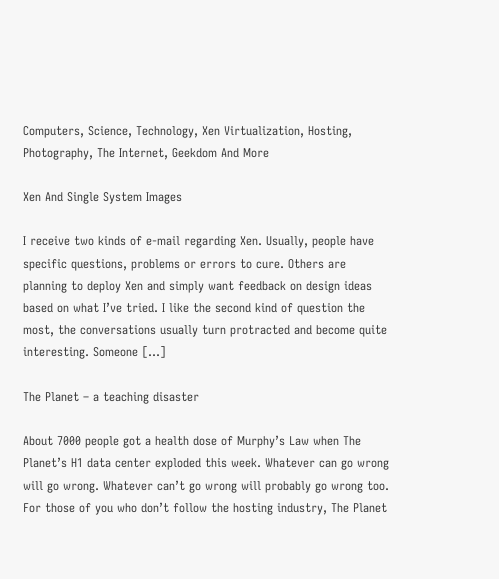Computers, Science, Technology, Xen Virtualization, Hosting, Photography, The Internet, Geekdom And More

Xen And Single System Images

I receive two kinds of e-mail regarding Xen. Usually, people have specific questions, problems or errors to cure. Others are planning to deploy Xen and simply want feedback on design ideas based on what I’ve tried. I like the second kind of question the most, the conversations usually turn protracted and become quite interesting. Someone […]

The Planet – a teaching disaster

About 7000 people got a health dose of Murphy’s Law when The Planet’s H1 data center exploded this week. Whatever can go wrong will go wrong. Whatever can’t go wrong will probably go wrong too. For those of you who don’t follow the hosting industry, The Planet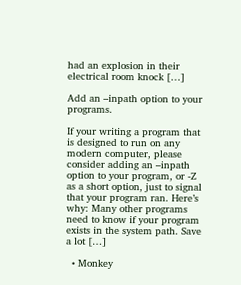had an explosion in their electrical room knock […]

Add an –inpath option to your programs.

If your writing a program that is designed to run on any modern computer, please consider adding an –inpath option to your program, or -Z as a short option, just to signal that your program ran. Here’s why: Many other programs need to know if your program exists in the system path. Save a lot […]

  • Monkey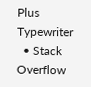Plus Typewriter
  • Stack Overflow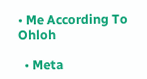• Me According To Ohloh

  • Meta